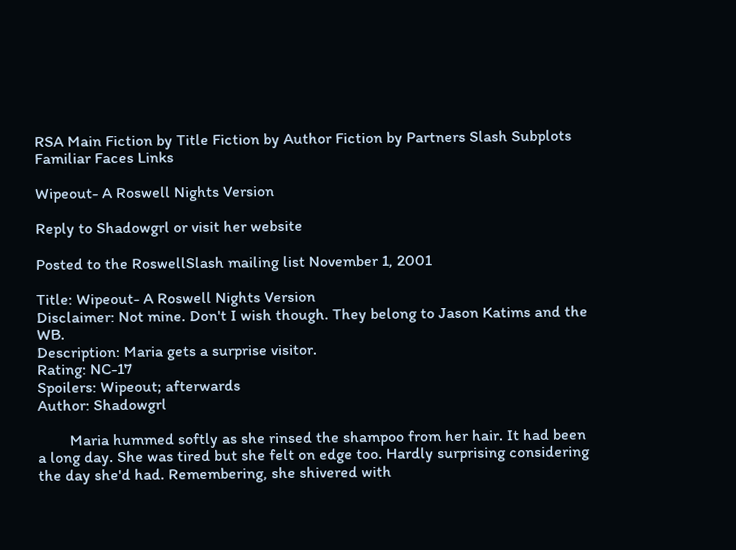RSA Main Fiction by Title Fiction by Author Fiction by Partners Slash Subplots Familiar Faces Links

Wipeout- A Roswell Nights Version

Reply to Shadowgrl or visit her website

Posted to the RoswellSlash mailing list November 1, 2001

Title: Wipeout- A Roswell Nights Version
Disclaimer: Not mine. Don't I wish though. They belong to Jason Katims and the WB.
Description: Maria gets a surprise visitor.
Rating: NC-17
Spoilers: Wipeout; afterwards
Author: Shadowgrl

        Maria hummed softly as she rinsed the shampoo from her hair. It had been a long day. She was tired but she felt on edge too. Hardly surprising considering the day she'd had. Remembering, she shivered with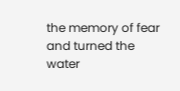the memory of fear and turned the water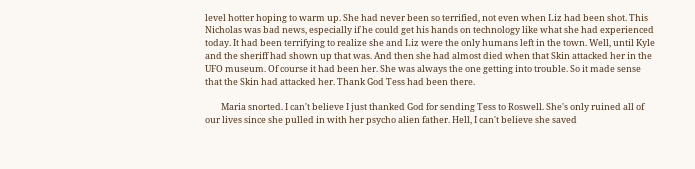level hotter hoping to warm up. She had never been so terrified, not even when Liz had been shot. This Nicholas was bad news, especially if he could get his hands on technology like what she had experienced today. It had been terrifying to realize she and Liz were the only humans left in the town. Well, until Kyle and the sheriff had shown up that was. And then she had almost died when that Skin attacked her in the UFO museum. Of course it had been her. She was always the one getting into trouble. So it made sense that the Skin had attacked her. Thank God Tess had been there.

        Maria snorted. I can't believe I just thanked God for sending Tess to Roswell. She's only ruined all of our lives since she pulled in with her psycho alien father. Hell, I can't believe she saved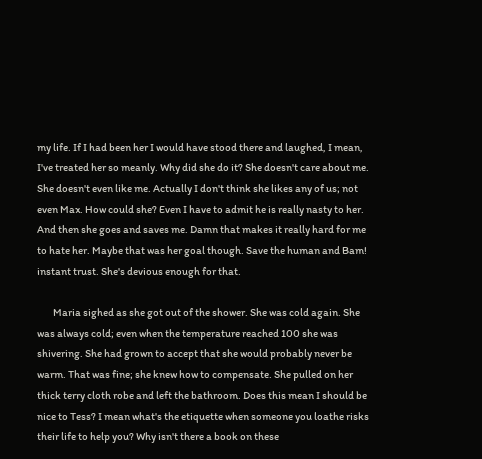my life. If I had been her I would have stood there and laughed, I mean, I've treated her so meanly. Why did she do it? She doesn't care about me. She doesn't even like me. Actually I don't think she likes any of us; not even Max. How could she? Even I have to admit he is really nasty to her. And then she goes and saves me. Damn that makes it really hard for me to hate her. Maybe that was her goal though. Save the human and Bam! instant trust. She's devious enough for that.

        Maria sighed as she got out of the shower. She was cold again. She was always cold; even when the temperature reached 100 she was shivering. She had grown to accept that she would probably never be warm. That was fine; she knew how to compensate. She pulled on her thick terry cloth robe and left the bathroom. Does this mean I should be nice to Tess? I mean what's the etiquette when someone you loathe risks their life to help you? Why isn't there a book on these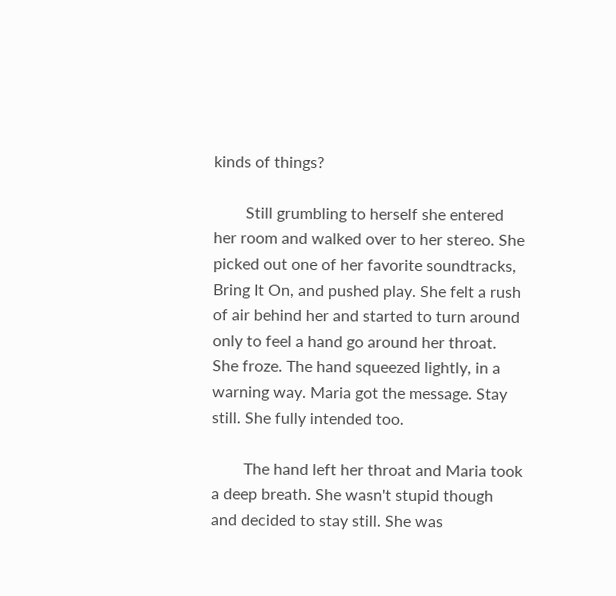kinds of things?

        Still grumbling to herself she entered her room and walked over to her stereo. She picked out one of her favorite soundtracks, Bring It On, and pushed play. She felt a rush of air behind her and started to turn around only to feel a hand go around her throat. She froze. The hand squeezed lightly, in a warning way. Maria got the message. Stay still. She fully intended too.

        The hand left her throat and Maria took a deep breath. She wasn't stupid though and decided to stay still. She was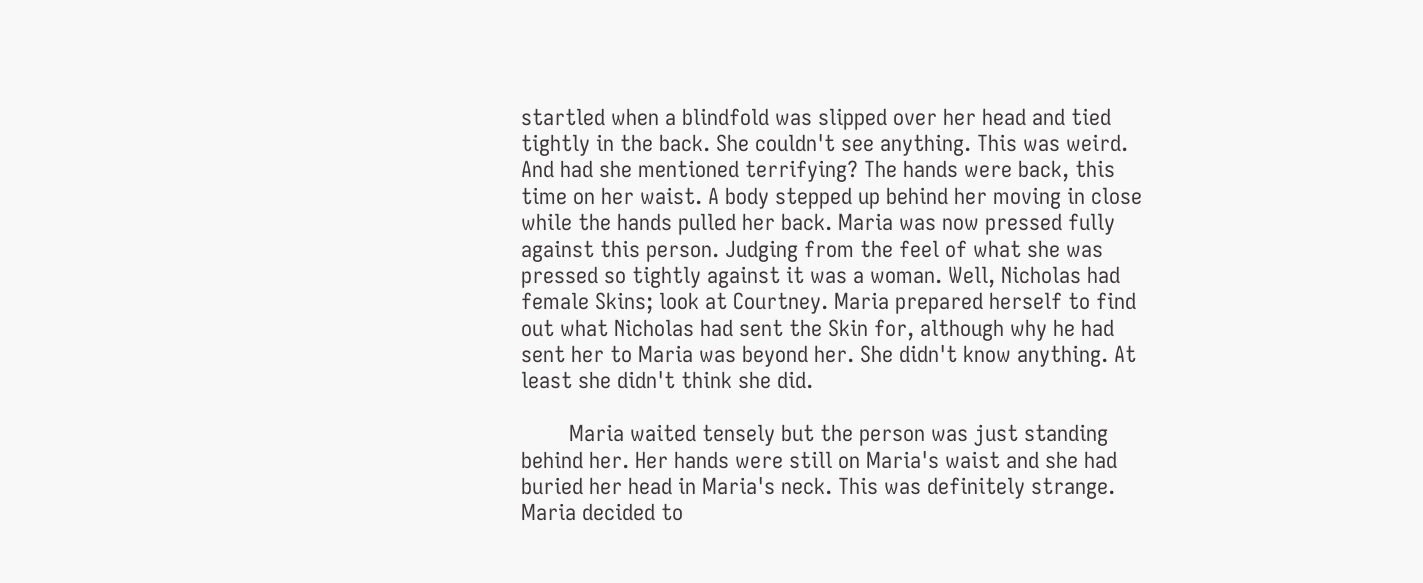startled when a blindfold was slipped over her head and tied tightly in the back. She couldn't see anything. This was weird. And had she mentioned terrifying? The hands were back, this time on her waist. A body stepped up behind her moving in close while the hands pulled her back. Maria was now pressed fully against this person. Judging from the feel of what she was pressed so tightly against it was a woman. Well, Nicholas had female Skins; look at Courtney. Maria prepared herself to find out what Nicholas had sent the Skin for, although why he had sent her to Maria was beyond her. She didn't know anything. At least she didn't think she did.

        Maria waited tensely but the person was just standing behind her. Her hands were still on Maria's waist and she had buried her head in Maria's neck. This was definitely strange. Maria decided to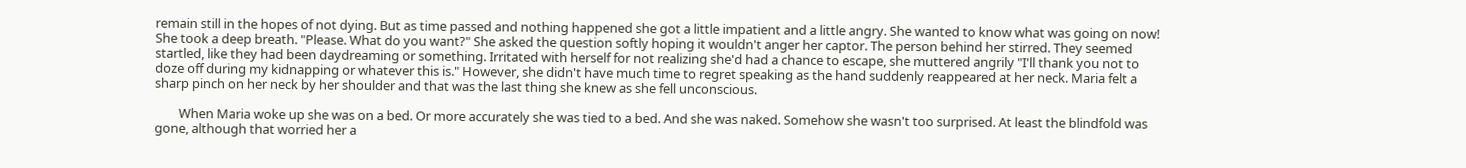remain still in the hopes of not dying. But as time passed and nothing happened she got a little impatient and a little angry. She wanted to know what was going on now! She took a deep breath. "Please. What do you want?" She asked the question softly hoping it wouldn't anger her captor. The person behind her stirred. They seemed startled, like they had been daydreaming or something. Irritated with herself for not realizing she'd had a chance to escape, she muttered angrily "I'll thank you not to doze off during my kidnapping or whatever this is." However, she didn't have much time to regret speaking as the hand suddenly reappeared at her neck. Maria felt a sharp pinch on her neck by her shoulder and that was the last thing she knew as she fell unconscious.

        When Maria woke up she was on a bed. Or more accurately she was tied to a bed. And she was naked. Somehow she wasn't too surprised. At least the blindfold was gone, although that worried her a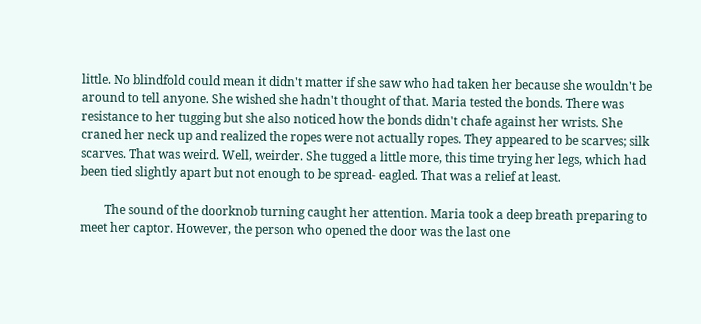little. No blindfold could mean it didn't matter if she saw who had taken her because she wouldn't be around to tell anyone. She wished she hadn't thought of that. Maria tested the bonds. There was resistance to her tugging but she also noticed how the bonds didn't chafe against her wrists. She craned her neck up and realized the ropes were not actually ropes. They appeared to be scarves; silk scarves. That was weird. Well, weirder. She tugged a little more, this time trying her legs, which had been tied slightly apart but not enough to be spread- eagled. That was a relief at least.

        The sound of the doorknob turning caught her attention. Maria took a deep breath preparing to meet her captor. However, the person who opened the door was the last one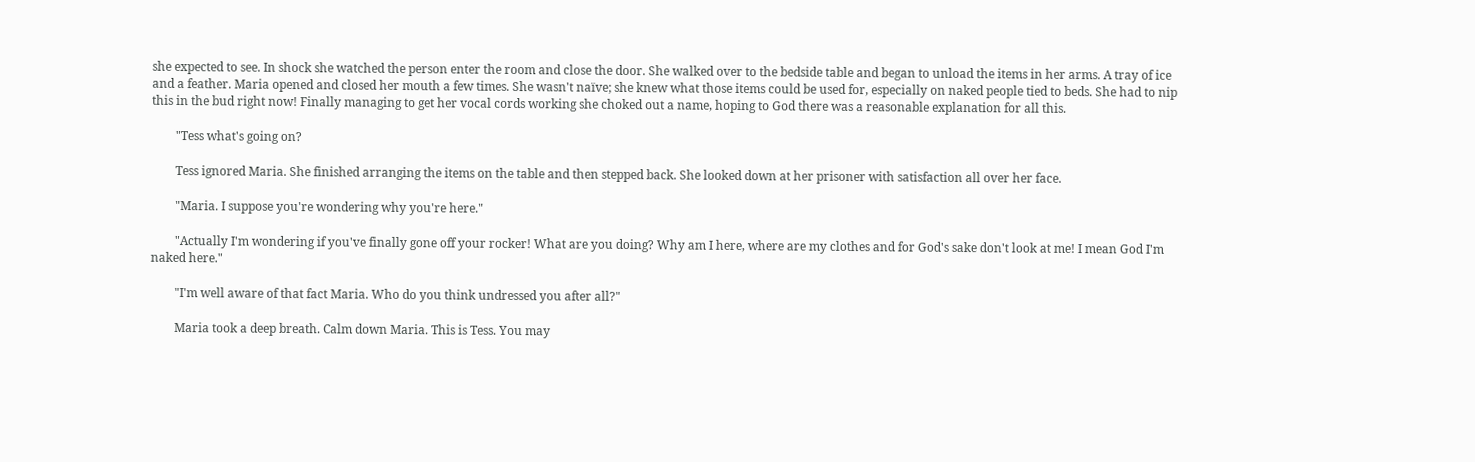she expected to see. In shock she watched the person enter the room and close the door. She walked over to the bedside table and began to unload the items in her arms. A tray of ice and a feather. Maria opened and closed her mouth a few times. She wasn't naïve; she knew what those items could be used for, especially on naked people tied to beds. She had to nip this in the bud right now! Finally managing to get her vocal cords working she choked out a name, hoping to God there was a reasonable explanation for all this.

        "Tess what's going on?

        Tess ignored Maria. She finished arranging the items on the table and then stepped back. She looked down at her prisoner with satisfaction all over her face.

        "Maria. I suppose you're wondering why you're here."

        "Actually I'm wondering if you've finally gone off your rocker! What are you doing? Why am I here, where are my clothes and for God's sake don't look at me! I mean God I'm naked here."

        "I'm well aware of that fact Maria. Who do you think undressed you after all?"

        Maria took a deep breath. Calm down Maria. This is Tess. You may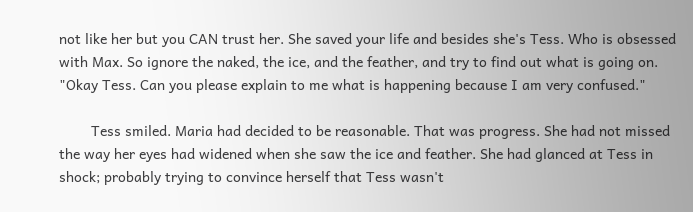not like her but you CAN trust her. She saved your life and besides she's Tess. Who is obsessed with Max. So ignore the naked, the ice, and the feather, and try to find out what is going on. "Okay Tess. Can you please explain to me what is happening because I am very confused."

        Tess smiled. Maria had decided to be reasonable. That was progress. She had not missed the way her eyes had widened when she saw the ice and feather. She had glanced at Tess in shock; probably trying to convince herself that Tess wasn't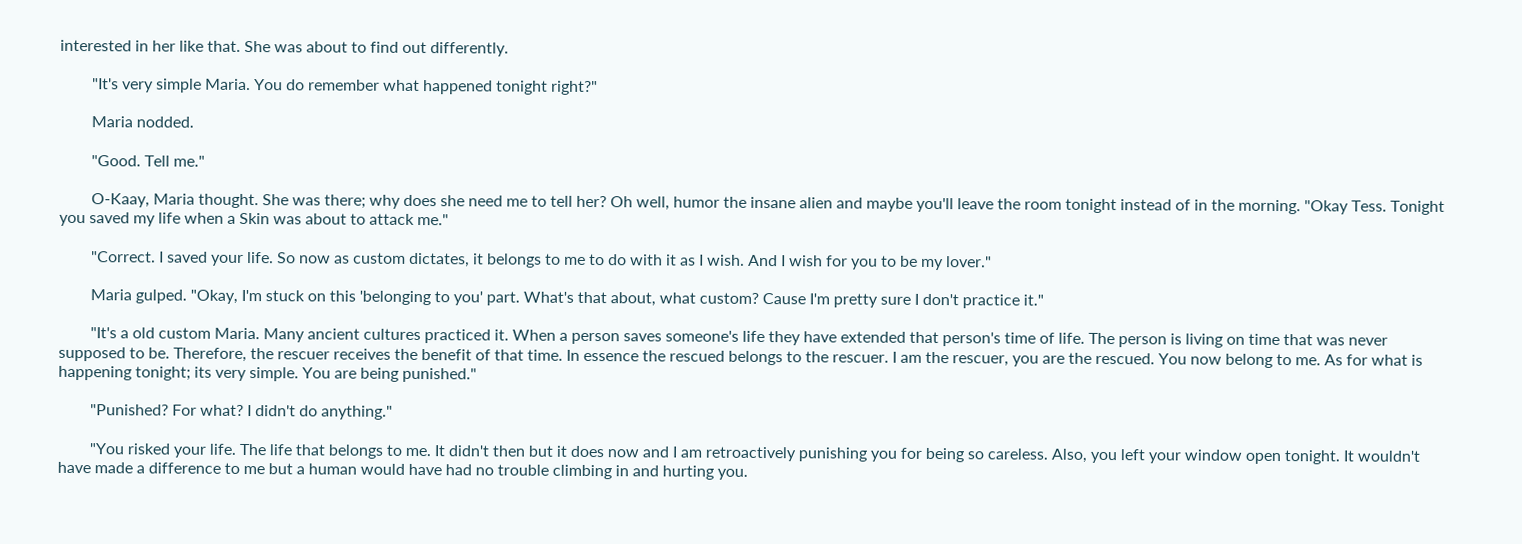interested in her like that. She was about to find out differently.

        "It's very simple Maria. You do remember what happened tonight right?"

        Maria nodded.

        "Good. Tell me."

        O-Kaay, Maria thought. She was there; why does she need me to tell her? Oh well, humor the insane alien and maybe you'll leave the room tonight instead of in the morning. "Okay Tess. Tonight you saved my life when a Skin was about to attack me."

        "Correct. I saved your life. So now as custom dictates, it belongs to me to do with it as I wish. And I wish for you to be my lover."

        Maria gulped. "Okay, I'm stuck on this 'belonging to you' part. What's that about, what custom? Cause I'm pretty sure I don't practice it."

        "It's a old custom Maria. Many ancient cultures practiced it. When a person saves someone's life they have extended that person's time of life. The person is living on time that was never supposed to be. Therefore, the rescuer receives the benefit of that time. In essence the rescued belongs to the rescuer. I am the rescuer, you are the rescued. You now belong to me. As for what is happening tonight; its very simple. You are being punished."

        "Punished? For what? I didn't do anything."

        "You risked your life. The life that belongs to me. It didn't then but it does now and I am retroactively punishing you for being so careless. Also, you left your window open tonight. It wouldn't have made a difference to me but a human would have had no trouble climbing in and hurting you.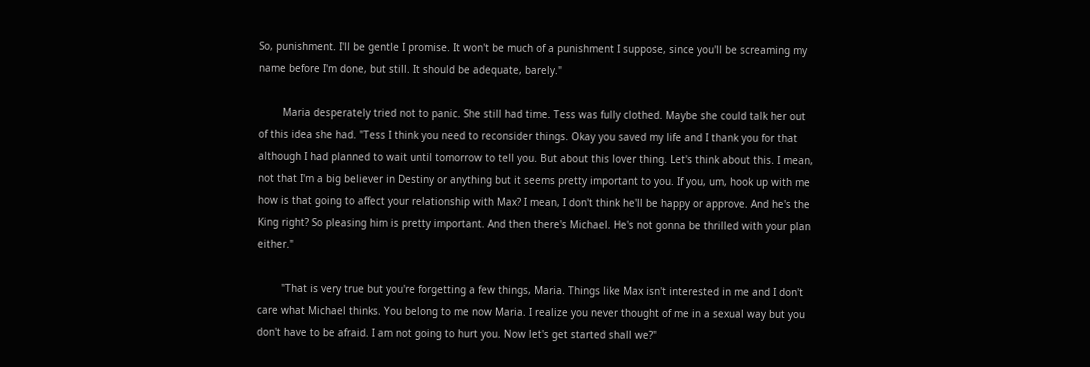So, punishment. I'll be gentle I promise. It won't be much of a punishment I suppose, since you'll be screaming my name before I'm done, but still. It should be adequate, barely."

        Maria desperately tried not to panic. She still had time. Tess was fully clothed. Maybe she could talk her out of this idea she had. "Tess I think you need to reconsider things. Okay you saved my life and I thank you for that although I had planned to wait until tomorrow to tell you. But about this lover thing. Let's think about this. I mean, not that I'm a big believer in Destiny or anything but it seems pretty important to you. If you, um, hook up with me how is that going to affect your relationship with Max? I mean, I don't think he'll be happy or approve. And he's the King right? So pleasing him is pretty important. And then there's Michael. He's not gonna be thrilled with your plan either."

        "That is very true but you're forgetting a few things, Maria. Things like Max isn't interested in me and I don't care what Michael thinks. You belong to me now Maria. I realize you never thought of me in a sexual way but you don't have to be afraid. I am not going to hurt you. Now let's get started shall we?"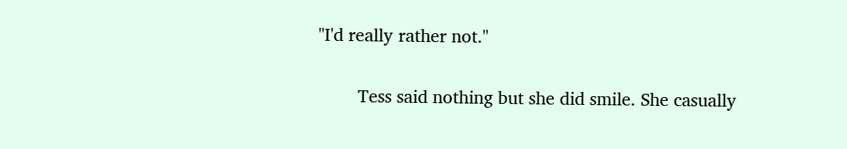"I'd really rather not."

        Tess said nothing but she did smile. She casually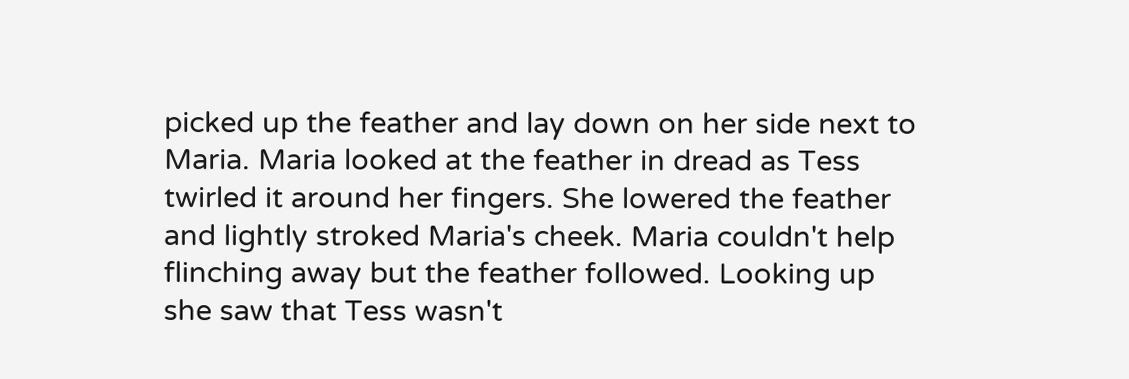picked up the feather and lay down on her side next to Maria. Maria looked at the feather in dread as Tess twirled it around her fingers. She lowered the feather and lightly stroked Maria's cheek. Maria couldn't help flinching away but the feather followed. Looking up she saw that Tess wasn't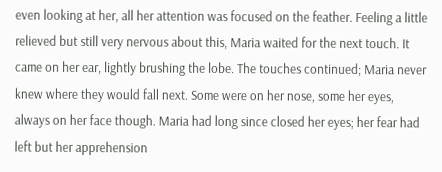even looking at her, all her attention was focused on the feather. Feeling a little relieved but still very nervous about this, Maria waited for the next touch. It came on her ear, lightly brushing the lobe. The touches continued; Maria never knew where they would fall next. Some were on her nose, some her eyes, always on her face though. Maria had long since closed her eyes; her fear had left but her apprehension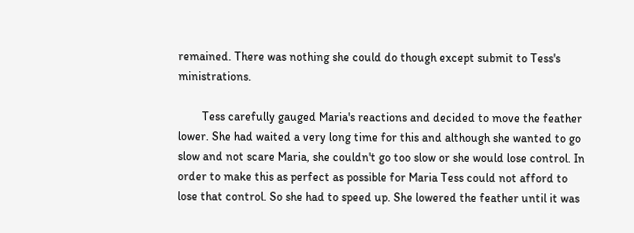remained. There was nothing she could do though except submit to Tess's ministrations.

        Tess carefully gauged Maria's reactions and decided to move the feather lower. She had waited a very long time for this and although she wanted to go slow and not scare Maria, she couldn't go too slow or she would lose control. In order to make this as perfect as possible for Maria Tess could not afford to lose that control. So she had to speed up. She lowered the feather until it was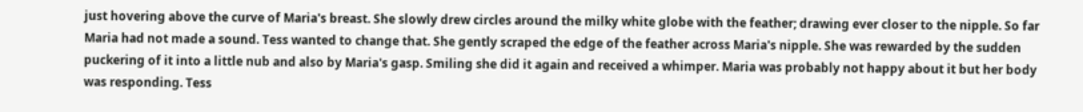just hovering above the curve of Maria's breast. She slowly drew circles around the milky white globe with the feather; drawing ever closer to the nipple. So far Maria had not made a sound. Tess wanted to change that. She gently scraped the edge of the feather across Maria's nipple. She was rewarded by the sudden puckering of it into a little nub and also by Maria's gasp. Smiling she did it again and received a whimper. Maria was probably not happy about it but her body was responding. Tess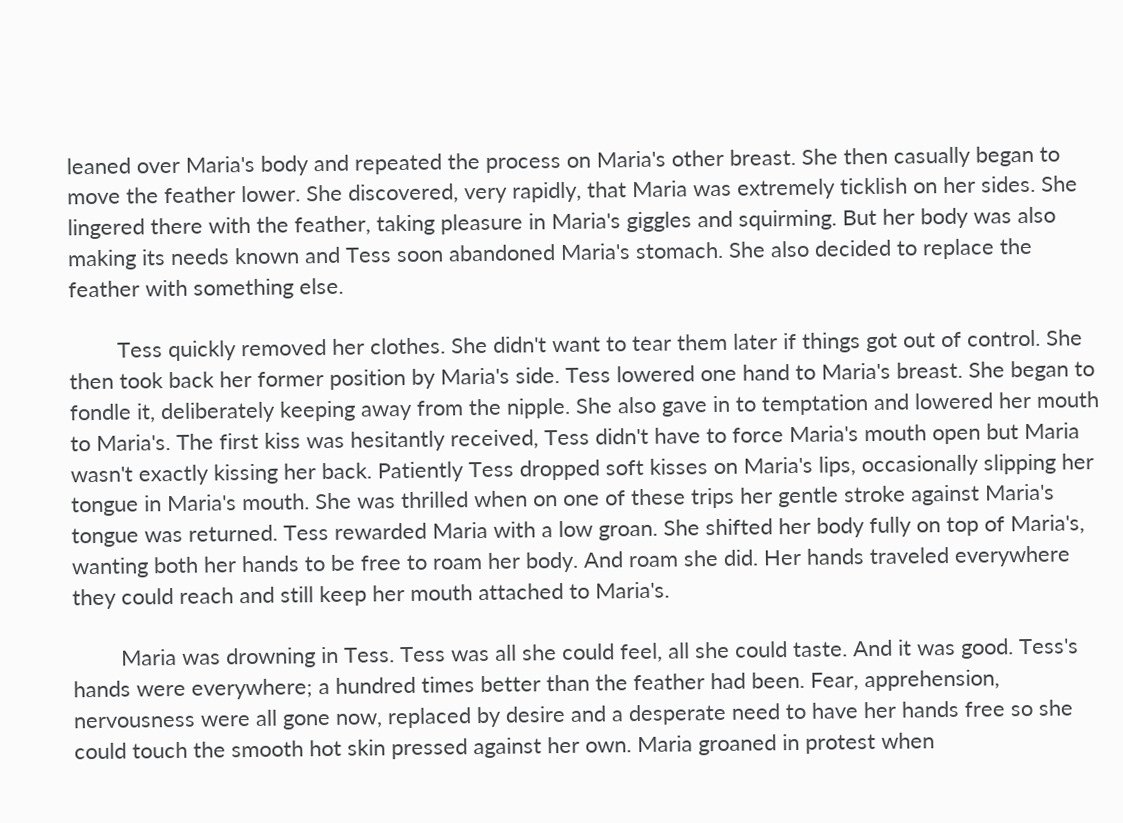leaned over Maria's body and repeated the process on Maria's other breast. She then casually began to move the feather lower. She discovered, very rapidly, that Maria was extremely ticklish on her sides. She lingered there with the feather, taking pleasure in Maria's giggles and squirming. But her body was also making its needs known and Tess soon abandoned Maria's stomach. She also decided to replace the feather with something else.

        Tess quickly removed her clothes. She didn't want to tear them later if things got out of control. She then took back her former position by Maria's side. Tess lowered one hand to Maria's breast. She began to fondle it, deliberately keeping away from the nipple. She also gave in to temptation and lowered her mouth to Maria's. The first kiss was hesitantly received, Tess didn't have to force Maria's mouth open but Maria wasn't exactly kissing her back. Patiently Tess dropped soft kisses on Maria's lips, occasionally slipping her tongue in Maria's mouth. She was thrilled when on one of these trips her gentle stroke against Maria's tongue was returned. Tess rewarded Maria with a low groan. She shifted her body fully on top of Maria's, wanting both her hands to be free to roam her body. And roam she did. Her hands traveled everywhere they could reach and still keep her mouth attached to Maria's.

        Maria was drowning in Tess. Tess was all she could feel, all she could taste. And it was good. Tess's hands were everywhere; a hundred times better than the feather had been. Fear, apprehension, nervousness were all gone now, replaced by desire and a desperate need to have her hands free so she could touch the smooth hot skin pressed against her own. Maria groaned in protest when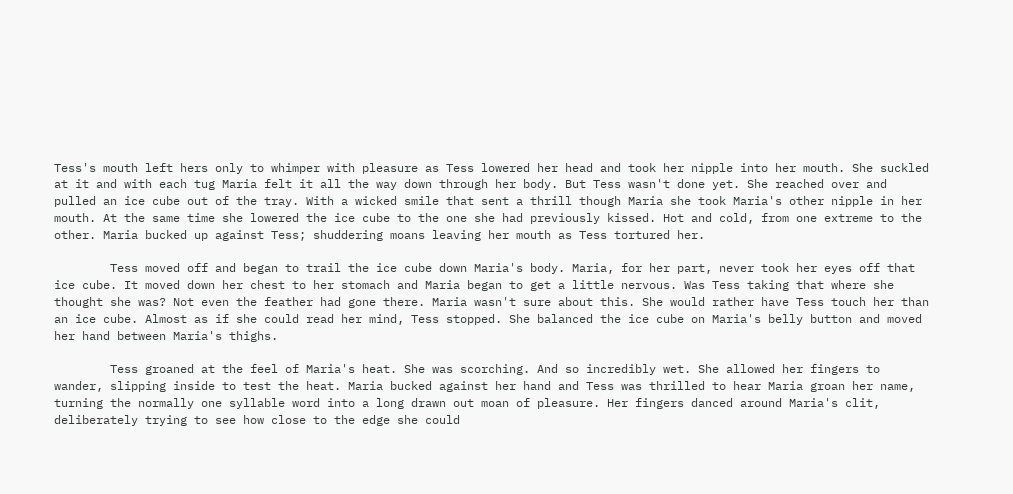Tess's mouth left hers only to whimper with pleasure as Tess lowered her head and took her nipple into her mouth. She suckled at it and with each tug Maria felt it all the way down through her body. But Tess wasn't done yet. She reached over and pulled an ice cube out of the tray. With a wicked smile that sent a thrill though Maria she took Maria's other nipple in her mouth. At the same time she lowered the ice cube to the one she had previously kissed. Hot and cold, from one extreme to the other. Maria bucked up against Tess; shuddering moans leaving her mouth as Tess tortured her.

        Tess moved off and began to trail the ice cube down Maria's body. Maria, for her part, never took her eyes off that ice cube. It moved down her chest to her stomach and Maria began to get a little nervous. Was Tess taking that where she thought she was? Not even the feather had gone there. Maria wasn't sure about this. She would rather have Tess touch her than an ice cube. Almost as if she could read her mind, Tess stopped. She balanced the ice cube on Maria's belly button and moved her hand between Maria's thighs.

        Tess groaned at the feel of Maria's heat. She was scorching. And so incredibly wet. She allowed her fingers to wander, slipping inside to test the heat. Maria bucked against her hand and Tess was thrilled to hear Maria groan her name, turning the normally one syllable word into a long drawn out moan of pleasure. Her fingers danced around Maria's clit, deliberately trying to see how close to the edge she could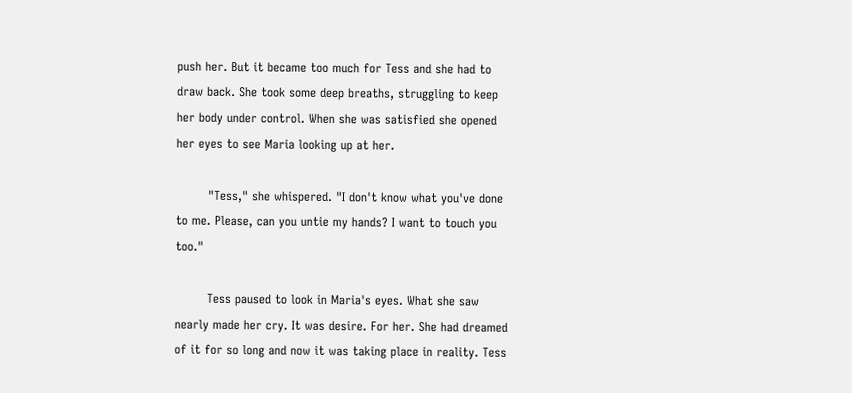push her. But it became too much for Tess and she had to draw back. She took some deep breaths, struggling to keep her body under control. When she was satisfied she opened her eyes to see Maria looking up at her.

        "Tess," she whispered. "I don't know what you've done to me. Please, can you untie my hands? I want to touch you too."

        Tess paused to look in Maria's eyes. What she saw nearly made her cry. It was desire. For her. She had dreamed of it for so long and now it was taking place in reality. Tess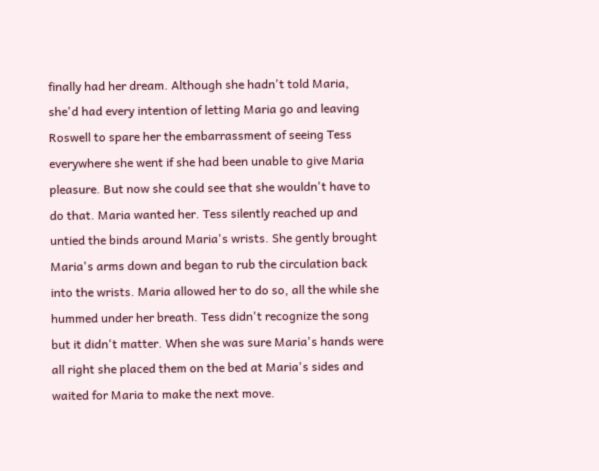finally had her dream. Although she hadn't told Maria, she'd had every intention of letting Maria go and leaving Roswell to spare her the embarrassment of seeing Tess everywhere she went if she had been unable to give Maria pleasure. But now she could see that she wouldn't have to do that. Maria wanted her. Tess silently reached up and untied the binds around Maria's wrists. She gently brought Maria's arms down and began to rub the circulation back into the wrists. Maria allowed her to do so, all the while she hummed under her breath. Tess didn't recognize the song but it didn't matter. When she was sure Maria's hands were all right she placed them on the bed at Maria's sides and waited for Maria to make the next move.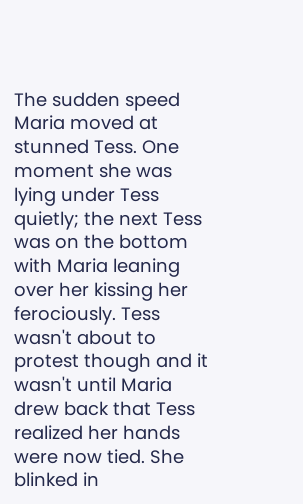The sudden speed Maria moved at stunned Tess. One moment she was lying under Tess quietly; the next Tess was on the bottom with Maria leaning over her kissing her ferociously. Tess wasn't about to protest though and it wasn't until Maria drew back that Tess realized her hands were now tied. She blinked in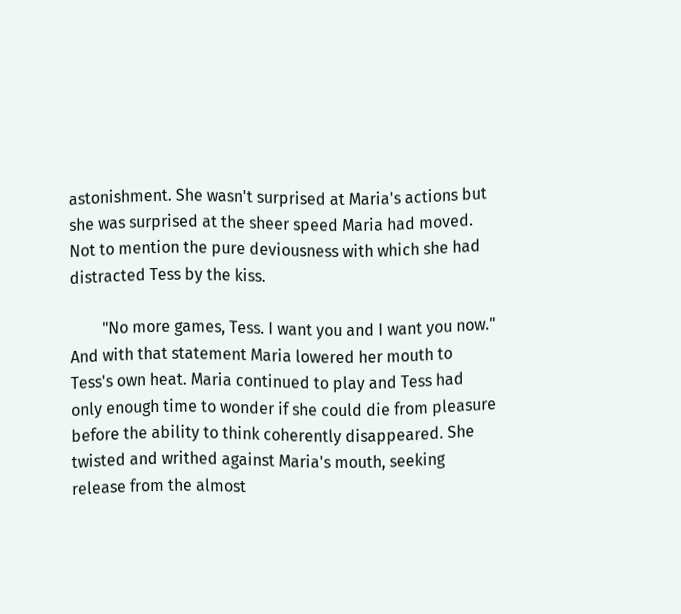astonishment. She wasn't surprised at Maria's actions but she was surprised at the sheer speed Maria had moved. Not to mention the pure deviousness with which she had distracted Tess by the kiss.

        "No more games, Tess. I want you and I want you now." And with that statement Maria lowered her mouth to Tess's own heat. Maria continued to play and Tess had only enough time to wonder if she could die from pleasure before the ability to think coherently disappeared. She twisted and writhed against Maria's mouth, seeking release from the almost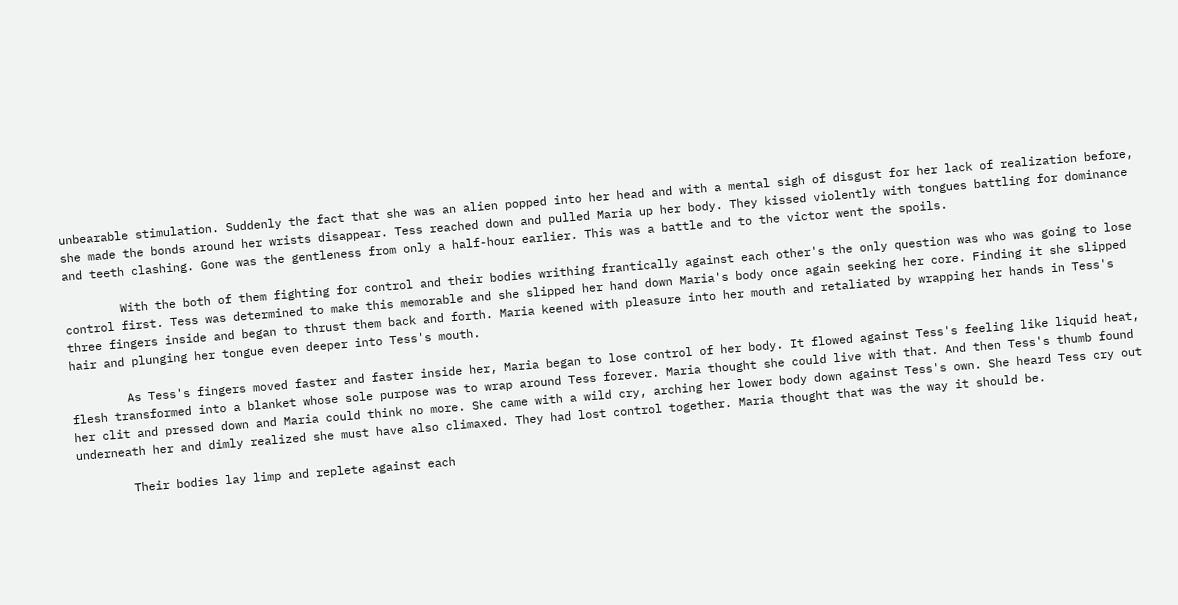unbearable stimulation. Suddenly the fact that she was an alien popped into her head and with a mental sigh of disgust for her lack of realization before, she made the bonds around her wrists disappear. Tess reached down and pulled Maria up her body. They kissed violently with tongues battling for dominance and teeth clashing. Gone was the gentleness from only a half-hour earlier. This was a battle and to the victor went the spoils.

        With the both of them fighting for control and their bodies writhing frantically against each other's the only question was who was going to lose control first. Tess was determined to make this memorable and she slipped her hand down Maria's body once again seeking her core. Finding it she slipped three fingers inside and began to thrust them back and forth. Maria keened with pleasure into her mouth and retaliated by wrapping her hands in Tess's hair and plunging her tongue even deeper into Tess's mouth.

        As Tess's fingers moved faster and faster inside her, Maria began to lose control of her body. It flowed against Tess's feeling like liquid heat, flesh transformed into a blanket whose sole purpose was to wrap around Tess forever. Maria thought she could live with that. And then Tess's thumb found her clit and pressed down and Maria could think no more. She came with a wild cry, arching her lower body down against Tess's own. She heard Tess cry out underneath her and dimly realized she must have also climaxed. They had lost control together. Maria thought that was the way it should be.

        Their bodies lay limp and replete against each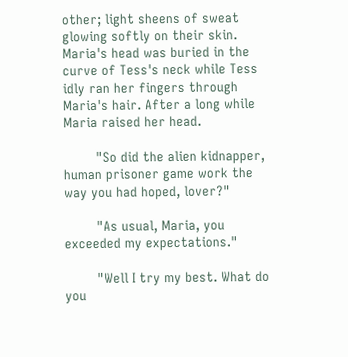other; light sheens of sweat glowing softly on their skin. Maria's head was buried in the curve of Tess's neck while Tess idly ran her fingers through Maria's hair. After a long while Maria raised her head.

        "So did the alien kidnapper, human prisoner game work the way you had hoped, lover?"

        "As usual, Maria, you exceeded my expectations."

        "Well I try my best. What do you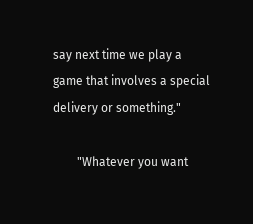say next time we play a game that involves a special delivery or something."

        "Whatever you want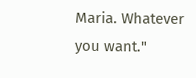Maria. Whatever you want."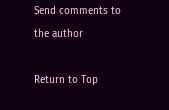Send comments to the author

Return to Top